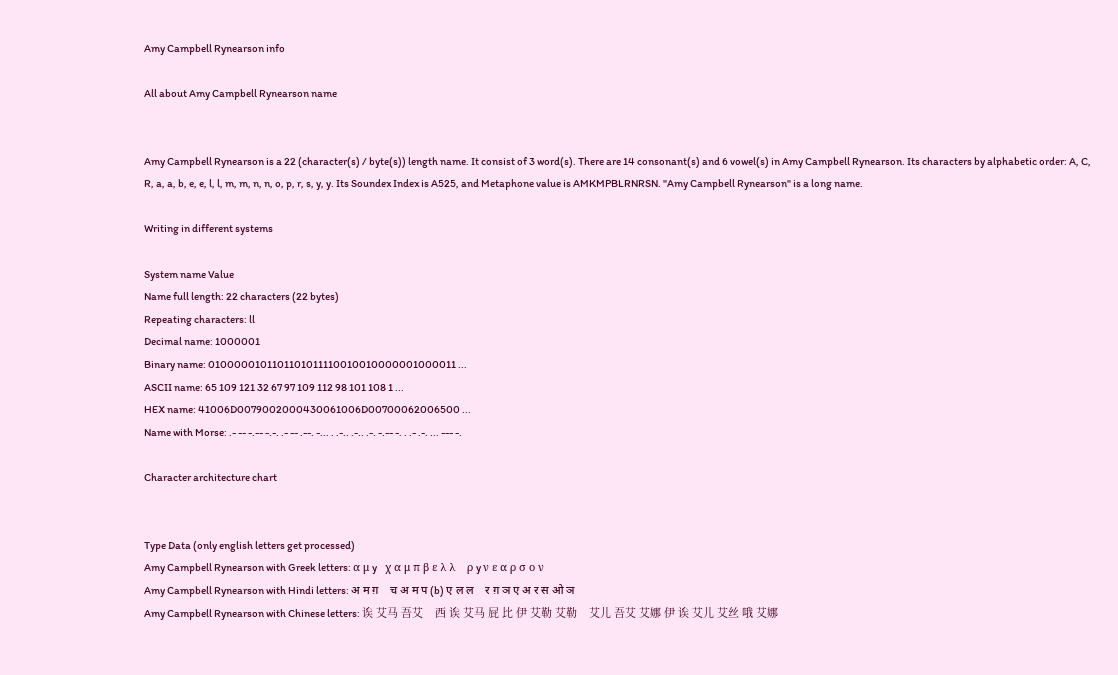Amy Campbell Rynearson info

All about Amy Campbell Rynearson name


Amy Campbell Rynearson is a 22 (character(s) / byte(s)) length name. It consist of 3 word(s). There are 14 consonant(s) and 6 vowel(s) in Amy Campbell Rynearson. Its characters by alphabetic order: A, C, R, a, a, b, e, e, l, l, m, m, n, n, o, p, r, s, y, y. Its Soundex Index is A525, and Metaphone value is AMKMPBLRNRSN. "Amy Campbell Rynearson" is a long name.

Writing in different systems

System name Value
Name full length: 22 characters (22 bytes)
Repeating characters: ll
Decimal name: 1000001
Binary name: 0100000101101101011110010010000001000011 ...
ASCII name: 65 109 121 32 67 97 109 112 98 101 108 1 ...
HEX name: 41006D0079002000430061006D00700062006500 ...
Name with Morse: .- -- -.-- -.-. .- -- .--. -... . .-.. .-.. .-. -.-- -. . .- .-. ... --- -.

Character architecture chart


Type Data (only english letters get processed)
Amy Campbell Rynearson with Greek letters: α μ y    χ α μ π β ε λ λ    ρ y ν ε α ρ σ ο ν
Amy Campbell Rynearson with Hindi letters: अ म ग़    च अ म प (b) ए ल ल    र ग़ ञ ए अ र स ओ ञ
Amy Campbell Rynearson with Chinese letters: 诶 艾马 吾艾    西 诶 艾马 屁 比 伊 艾勒 艾勒    艾儿 吾艾 艾娜 伊 诶 艾儿 艾丝 哦 艾娜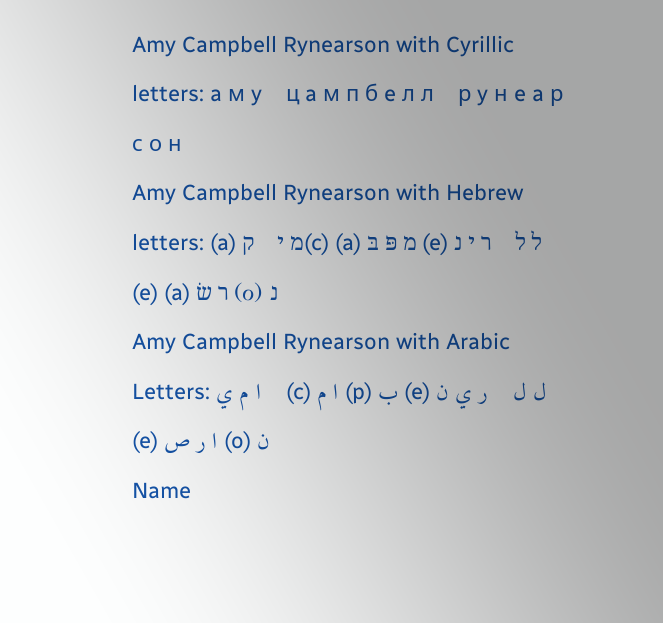Amy Campbell Rynearson with Cyrillic letters: a м y    ц a м п б e л л    р y н e a р с о н
Amy Campbell Rynearson with Hebrew letters: (a) מ י    ק(c) (a) מ פּ בּ (e) ל ל    ר י נ (e) (a) ר שׂ (ο) נ
Amy Campbell Rynearson with Arabic Letters: ا م ي    (c) ا م (p) ب (e) ل ل    ر ي ن (e) ا ر ص (o) ن
Name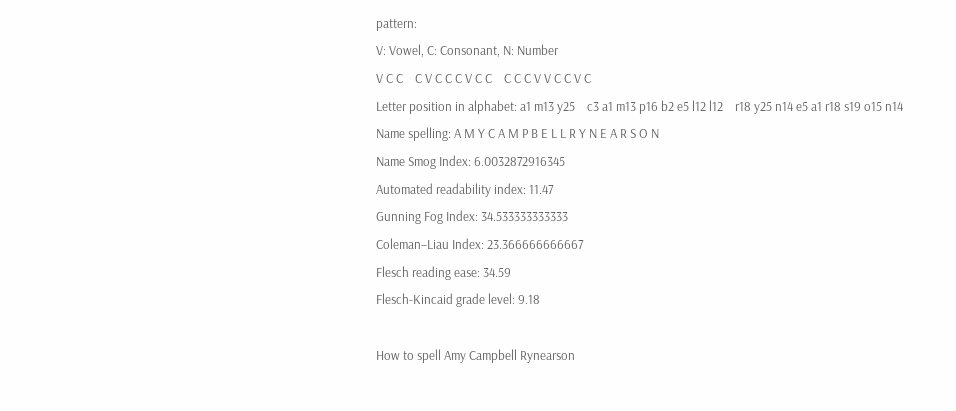pattern:
V: Vowel, C: Consonant, N: Number
V C C    C V C C C V C C    C C C V V C C V C
Letter position in alphabet: a1 m13 y25    c3 a1 m13 p16 b2 e5 l12 l12    r18 y25 n14 e5 a1 r18 s19 o15 n14
Name spelling: A M Y C A M P B E L L R Y N E A R S O N
Name Smog Index: 6.0032872916345
Automated readability index: 11.47
Gunning Fog Index: 34.533333333333
Coleman–Liau Index: 23.366666666667
Flesch reading ease: 34.59
Flesch-Kincaid grade level: 9.18

How to spell Amy Campbell Rynearson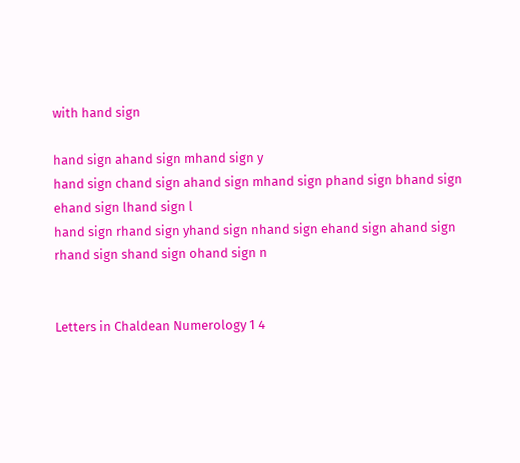with hand sign

hand sign ahand sign mhand sign y
hand sign chand sign ahand sign mhand sign phand sign bhand sign ehand sign lhand sign l
hand sign rhand sign yhand sign nhand sign ehand sign ahand sign rhand sign shand sign ohand sign n


Letters in Chaldean Numerology 1 4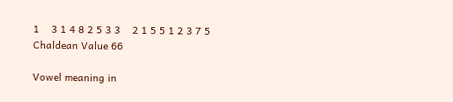1    3 1 4 8 2 5 3 3    2 1 5 5 1 2 3 7 5
Chaldean Value 66

Vowel meaning in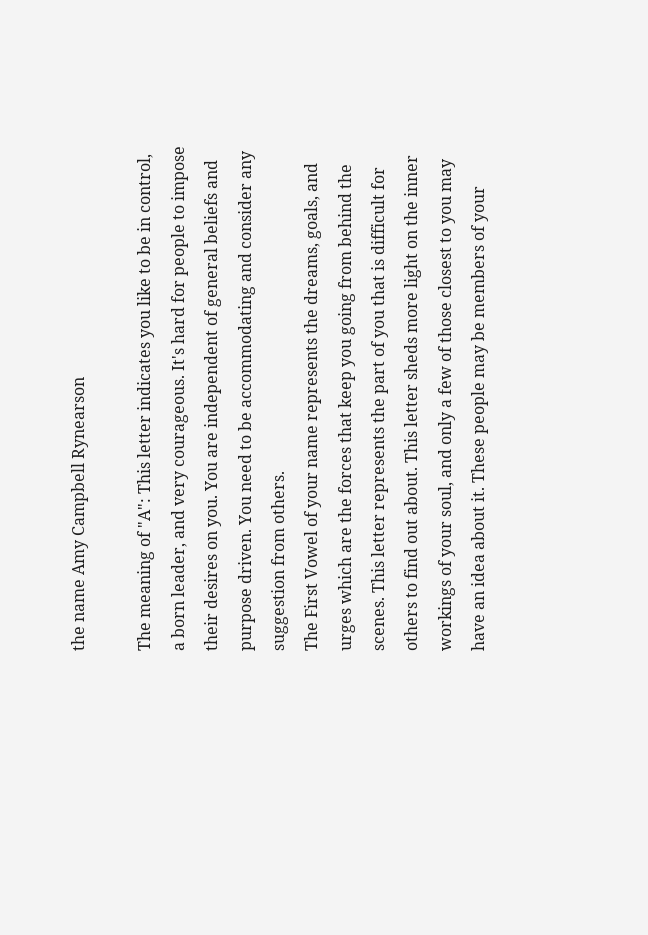the name Amy Campbell Rynearson

The meaning of "A": This letter indicates you like to be in control, a born leader, and very courageous. It's hard for people to impose their desires on you. You are independent of general beliefs and purpose driven. You need to be accommodating and consider any suggestion from others.
The First Vowel of your name represents the dreams, goals, and urges which are the forces that keep you going from behind the scenes. This letter represents the part of you that is difficult for others to find out about. This letter sheds more light on the inner workings of your soul, and only a few of those closest to you may have an idea about it. These people may be members of your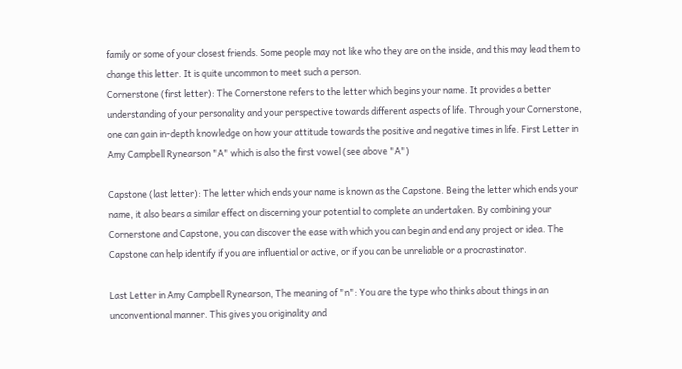family or some of your closest friends. Some people may not like who they are on the inside, and this may lead them to change this letter. It is quite uncommon to meet such a person.
Cornerstone (first letter): The Cornerstone refers to the letter which begins your name. It provides a better understanding of your personality and your perspective towards different aspects of life. Through your Cornerstone, one can gain in-depth knowledge on how your attitude towards the positive and negative times in life. First Letter in Amy Campbell Rynearson "A" which is also the first vowel (see above "A")

Capstone (last letter): The letter which ends your name is known as the Capstone. Being the letter which ends your name, it also bears a similar effect on discerning your potential to complete an undertaken. By combining your Cornerstone and Capstone, you can discover the ease with which you can begin and end any project or idea. The Capstone can help identify if you are influential or active, or if you can be unreliable or a procrastinator.

Last Letter in Amy Campbell Rynearson, The meaning of "n": You are the type who thinks about things in an unconventional manner. This gives you originality and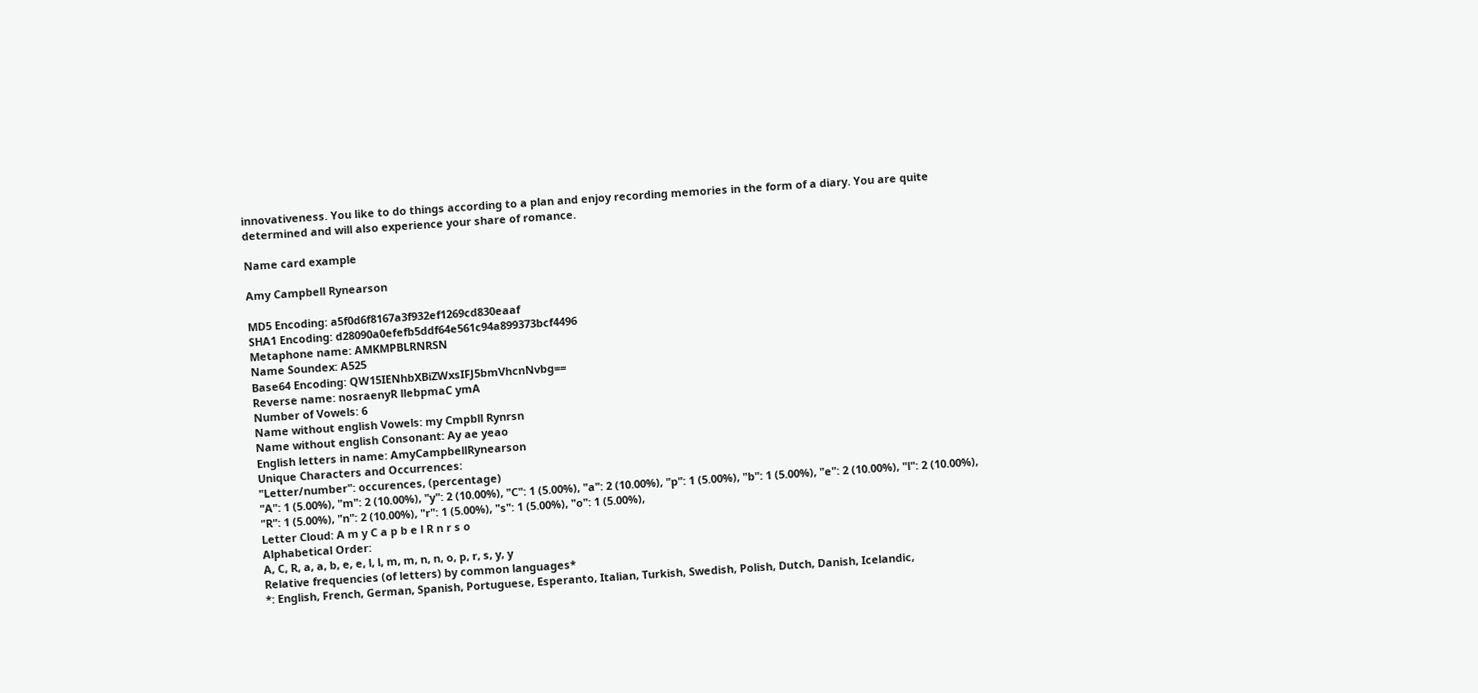innovativeness. You like to do things according to a plan and enjoy recording memories in the form of a diary. You are quite determined and will also experience your share of romance.

Name card example

Amy Campbell Rynearson

MD5 Encoding: a5f0d6f8167a3f932ef1269cd830eaaf
SHA1 Encoding: d28090a0efefb5ddf64e561c94a899373bcf4496
Metaphone name: AMKMPBLRNRSN
Name Soundex: A525
Base64 Encoding: QW15IENhbXBiZWxsIFJ5bmVhcnNvbg==
Reverse name: nosraenyR llebpmaC ymA
Number of Vowels: 6
Name without english Vowels: my Cmpbll Rynrsn
Name without english Consonant: Ay ae yeao
English letters in name: AmyCampbellRynearson
Unique Characters and Occurrences:
"Letter/number": occurences, (percentage)
"A": 1 (5.00%), "m": 2 (10.00%), "y": 2 (10.00%), "C": 1 (5.00%), "a": 2 (10.00%), "p": 1 (5.00%), "b": 1 (5.00%), "e": 2 (10.00%), "l": 2 (10.00%), "R": 1 (5.00%), "n": 2 (10.00%), "r": 1 (5.00%), "s": 1 (5.00%), "o": 1 (5.00%),
Letter Cloud: A m y C a p b e l R n r s o
Alphabetical Order:
A, C, R, a, a, b, e, e, l, l, m, m, n, n, o, p, r, s, y, y
Relative frequencies (of letters) by common languages*
*: English, French, German, Spanish, Portuguese, Esperanto, Italian, Turkish, Swedish, Polish, Dutch, Danish, Icelandic,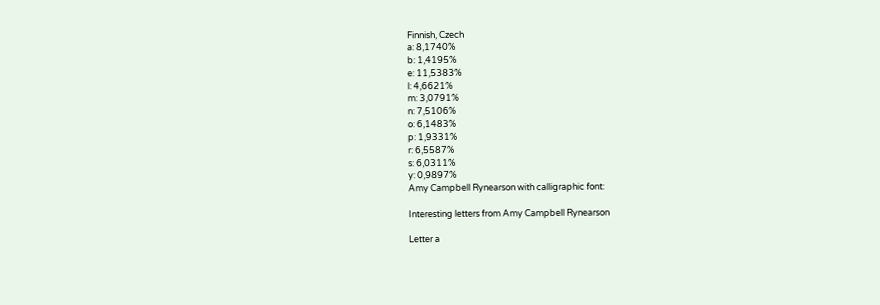Finnish, Czech
a: 8,1740%
b: 1,4195%
e: 11,5383%
l: 4,6621%
m: 3,0791%
n: 7,5106%
o: 6,1483%
p: 1,9331%
r: 6,5587%
s: 6,0311%
y: 0,9897%
Amy Campbell Rynearson with calligraphic font:

Interesting letters from Amy Campbell Rynearson

Letter a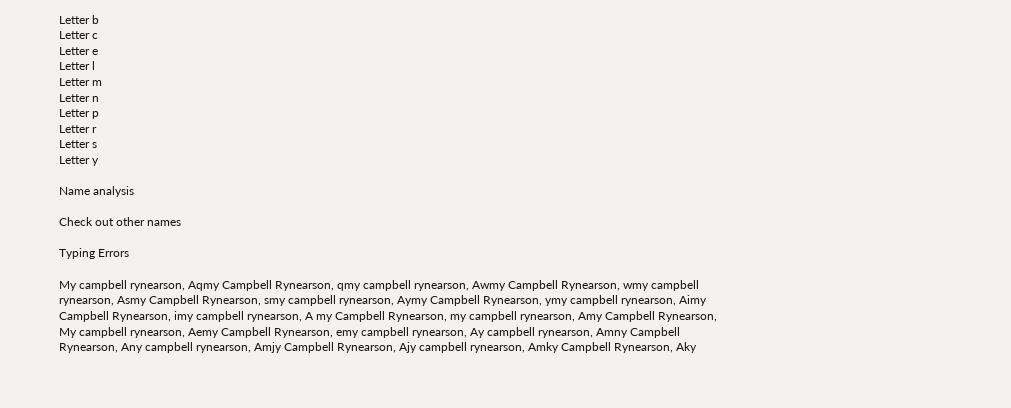Letter b
Letter c
Letter e
Letter l
Letter m
Letter n
Letter p
Letter r
Letter s
Letter y

Name analysis

Check out other names

Typing Errors

My campbell rynearson, Aqmy Campbell Rynearson, qmy campbell rynearson, Awmy Campbell Rynearson, wmy campbell rynearson, Asmy Campbell Rynearson, smy campbell rynearson, Aymy Campbell Rynearson, ymy campbell rynearson, Aimy Campbell Rynearson, imy campbell rynearson, A my Campbell Rynearson, my campbell rynearson, Amy Campbell Rynearson, My campbell rynearson, Aemy Campbell Rynearson, emy campbell rynearson, Ay campbell rynearson, Amny Campbell Rynearson, Any campbell rynearson, Amjy Campbell Rynearson, Ajy campbell rynearson, Amky Campbell Rynearson, Aky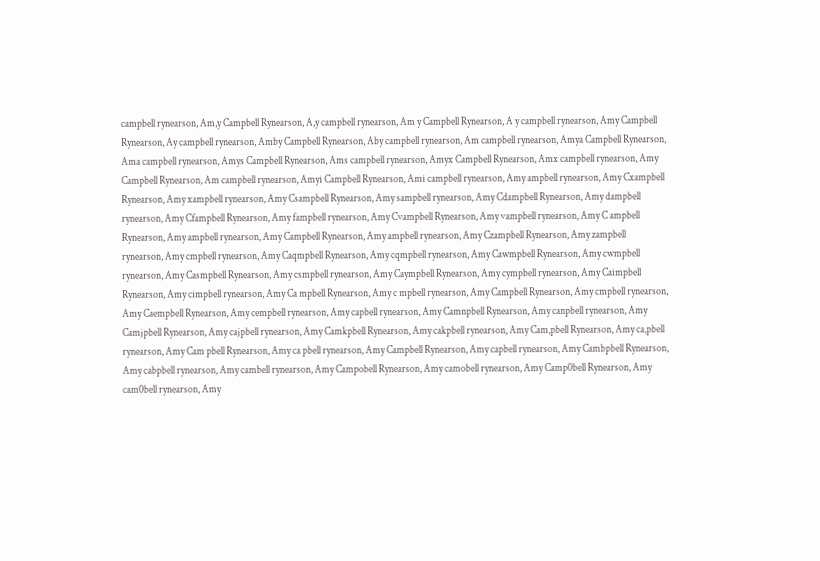campbell rynearson, Am,y Campbell Rynearson, A,y campbell rynearson, Am y Campbell Rynearson, A y campbell rynearson, Amy Campbell Rynearson, Ay campbell rynearson, Amby Campbell Rynearson, Aby campbell rynearson, Am campbell rynearson, Amya Campbell Rynearson, Ama campbell rynearson, Amys Campbell Rynearson, Ams campbell rynearson, Amyx Campbell Rynearson, Amx campbell rynearson, Amy Campbell Rynearson, Am campbell rynearson, Amyi Campbell Rynearson, Ami campbell rynearson, Amy ampbell rynearson, Amy Cxampbell Rynearson, Amy xampbell rynearson, Amy Csampbell Rynearson, Amy sampbell rynearson, Amy Cdampbell Rynearson, Amy dampbell rynearson, Amy Cfampbell Rynearson, Amy fampbell rynearson, Amy Cvampbell Rynearson, Amy vampbell rynearson, Amy C ampbell Rynearson, Amy ampbell rynearson, Amy Campbell Rynearson, Amy ampbell rynearson, Amy Czampbell Rynearson, Amy zampbell rynearson, Amy cmpbell rynearson, Amy Caqmpbell Rynearson, Amy cqmpbell rynearson, Amy Cawmpbell Rynearson, Amy cwmpbell rynearson, Amy Casmpbell Rynearson, Amy csmpbell rynearson, Amy Caympbell Rynearson, Amy cympbell rynearson, Amy Caimpbell Rynearson, Amy cimpbell rynearson, Amy Ca mpbell Rynearson, Amy c mpbell rynearson, Amy Campbell Rynearson, Amy cmpbell rynearson, Amy Caempbell Rynearson, Amy cempbell rynearson, Amy capbell rynearson, Amy Camnpbell Rynearson, Amy canpbell rynearson, Amy Camjpbell Rynearson, Amy cajpbell rynearson, Amy Camkpbell Rynearson, Amy cakpbell rynearson, Amy Cam,pbell Rynearson, Amy ca,pbell rynearson, Amy Cam pbell Rynearson, Amy ca pbell rynearson, Amy Campbell Rynearson, Amy capbell rynearson, Amy Cambpbell Rynearson, Amy cabpbell rynearson, Amy cambell rynearson, Amy Campobell Rynearson, Amy camobell rynearson, Amy Camp0bell Rynearson, Amy cam0bell rynearson, Amy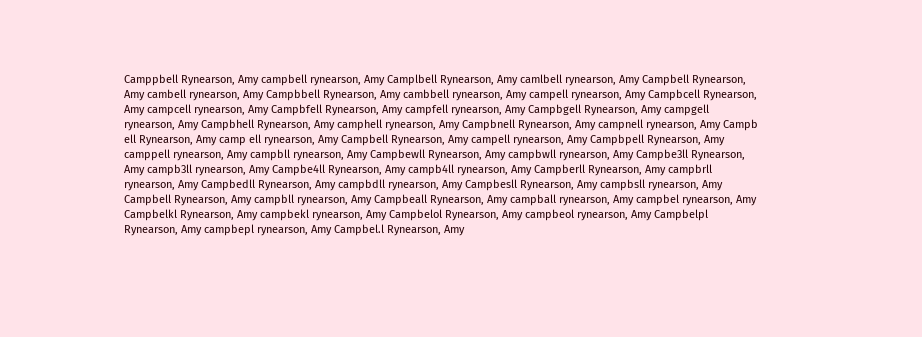Camppbell Rynearson, Amy campbell rynearson, Amy Camplbell Rynearson, Amy camlbell rynearson, Amy Campbell Rynearson, Amy cambell rynearson, Amy Campbbell Rynearson, Amy cambbell rynearson, Amy campell rynearson, Amy Campbcell Rynearson, Amy campcell rynearson, Amy Campbfell Rynearson, Amy campfell rynearson, Amy Campbgell Rynearson, Amy campgell rynearson, Amy Campbhell Rynearson, Amy camphell rynearson, Amy Campbnell Rynearson, Amy campnell rynearson, Amy Campb ell Rynearson, Amy camp ell rynearson, Amy Campbell Rynearson, Amy campell rynearson, Amy Campbpell Rynearson, Amy camppell rynearson, Amy campbll rynearson, Amy Campbewll Rynearson, Amy campbwll rynearson, Amy Campbe3ll Rynearson, Amy campb3ll rynearson, Amy Campbe4ll Rynearson, Amy campb4ll rynearson, Amy Campberll Rynearson, Amy campbrll rynearson, Amy Campbedll Rynearson, Amy campbdll rynearson, Amy Campbesll Rynearson, Amy campbsll rynearson, Amy Campbell Rynearson, Amy campbll rynearson, Amy Campbeall Rynearson, Amy campball rynearson, Amy campbel rynearson, Amy Campbelkl Rynearson, Amy campbekl rynearson, Amy Campbelol Rynearson, Amy campbeol rynearson, Amy Campbelpl Rynearson, Amy campbepl rynearson, Amy Campbel.l Rynearson, Amy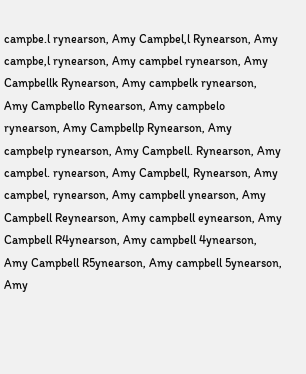campbe.l rynearson, Amy Campbel,l Rynearson, Amy campbe,l rynearson, Amy campbel rynearson, Amy Campbellk Rynearson, Amy campbelk rynearson, Amy Campbello Rynearson, Amy campbelo rynearson, Amy Campbellp Rynearson, Amy campbelp rynearson, Amy Campbell. Rynearson, Amy campbel. rynearson, Amy Campbell, Rynearson, Amy campbel, rynearson, Amy campbell ynearson, Amy Campbell Reynearson, Amy campbell eynearson, Amy Campbell R4ynearson, Amy campbell 4ynearson, Amy Campbell R5ynearson, Amy campbell 5ynearson, Amy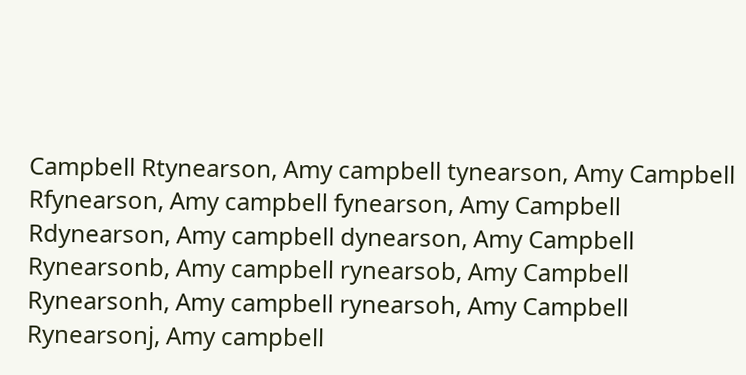Campbell Rtynearson, Amy campbell tynearson, Amy Campbell Rfynearson, Amy campbell fynearson, Amy Campbell Rdynearson, Amy campbell dynearson, Amy Campbell Rynearsonb, Amy campbell rynearsob, Amy Campbell Rynearsonh, Amy campbell rynearsoh, Amy Campbell Rynearsonj, Amy campbell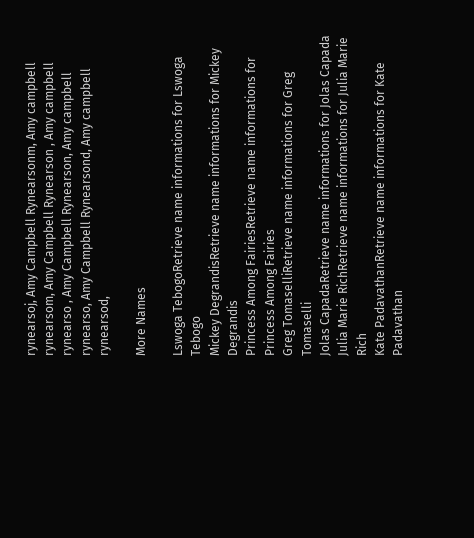rynearsoj, Amy Campbell Rynearsonm, Amy campbell rynearsom, Amy Campbell Rynearson , Amy campbell rynearso , Amy Campbell Rynearson, Amy campbell rynearso, Amy Campbell Rynearsond, Amy campbell rynearsod,

More Names

Lswoga TebogoRetrieve name informations for Lswoga Tebogo
Mickey DegrandisRetrieve name informations for Mickey Degrandis
Princess Among FairiesRetrieve name informations for Princess Among Fairies
Greg TomaselliRetrieve name informations for Greg Tomaselli
Jolas CapadaRetrieve name informations for Jolas Capada
Julia Marie RichRetrieve name informations for Julia Marie Rich
Kate PadavathanRetrieve name informations for Kate Padavathan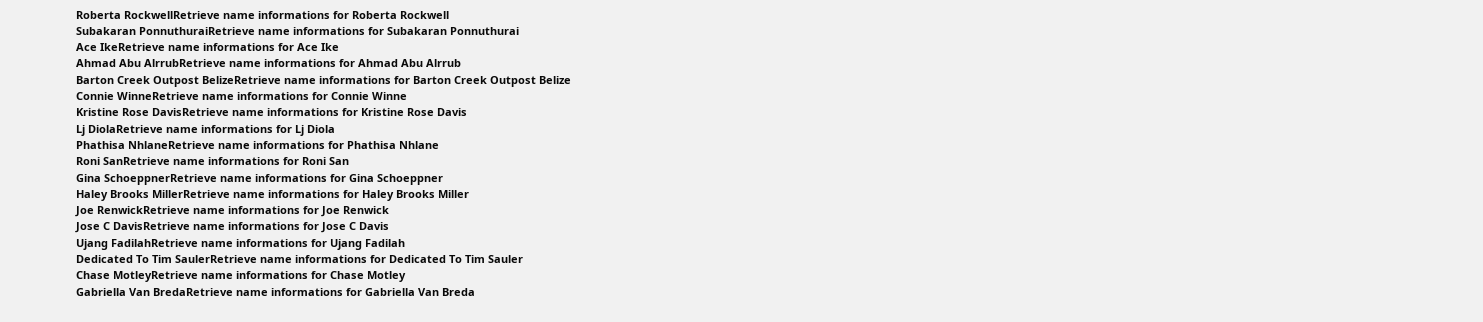Roberta RockwellRetrieve name informations for Roberta Rockwell
Subakaran PonnuthuraiRetrieve name informations for Subakaran Ponnuthurai
Ace IkeRetrieve name informations for Ace Ike
Ahmad Abu AlrrubRetrieve name informations for Ahmad Abu Alrrub
Barton Creek Outpost BelizeRetrieve name informations for Barton Creek Outpost Belize
Connie WinneRetrieve name informations for Connie Winne
Kristine Rose DavisRetrieve name informations for Kristine Rose Davis
Lj DiolaRetrieve name informations for Lj Diola
Phathisa NhlaneRetrieve name informations for Phathisa Nhlane
Roni SanRetrieve name informations for Roni San
Gina SchoeppnerRetrieve name informations for Gina Schoeppner
Haley Brooks MillerRetrieve name informations for Haley Brooks Miller
Joe RenwickRetrieve name informations for Joe Renwick
Jose C DavisRetrieve name informations for Jose C Davis
Ujang FadilahRetrieve name informations for Ujang Fadilah
Dedicated To Tim SaulerRetrieve name informations for Dedicated To Tim Sauler
Chase MotleyRetrieve name informations for Chase Motley
Gabriella Van BredaRetrieve name informations for Gabriella Van Breda